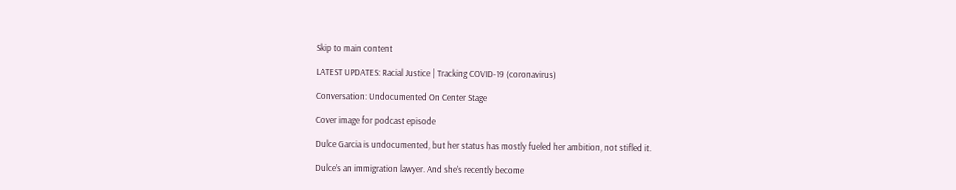Skip to main content

LATEST UPDATES: Racial Justice | Tracking COVID-19 (coronavirus)

Conversation: Undocumented On Center Stage

Cover image for podcast episode

Dulce Garcia is undocumented, but her status has mostly fueled her ambition, not stifled it.

Dulce’s an immigration lawyer. And she’s recently become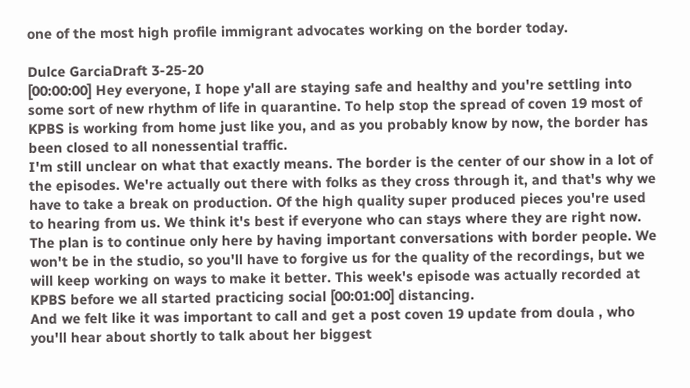one of the most high profile immigrant advocates working on the border today.

Dulce GarciaDraft 3-25-20
[00:00:00] Hey everyone, I hope y'all are staying safe and healthy and you're settling into some sort of new rhythm of life in quarantine. To help stop the spread of coven 19 most of KPBS is working from home just like you, and as you probably know by now, the border has been closed to all nonessential traffic.
I'm still unclear on what that exactly means. The border is the center of our show in a lot of the episodes. We're actually out there with folks as they cross through it, and that's why we have to take a break on production. Of the high quality super produced pieces you're used to hearing from us. We think it's best if everyone who can stays where they are right now.
The plan is to continue only here by having important conversations with border people. We won't be in the studio, so you'll have to forgive us for the quality of the recordings, but we will keep working on ways to make it better. This week's episode was actually recorded at KPBS before we all started practicing social [00:01:00] distancing.
And we felt like it was important to call and get a post coven 19 update from doula , who you'll hear about shortly to talk about her biggest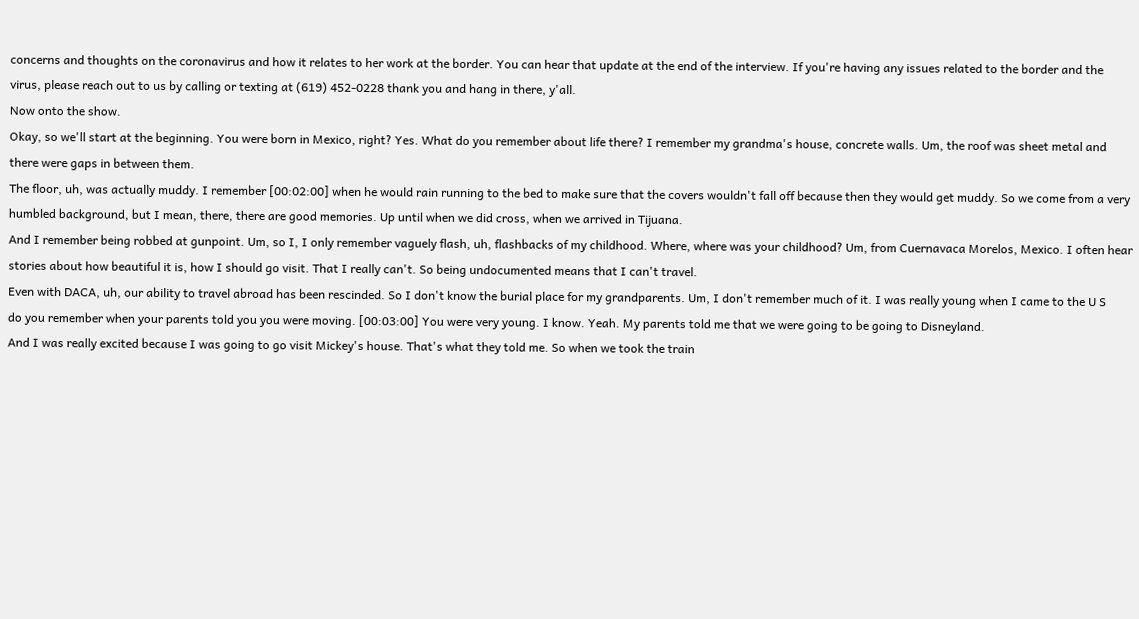concerns and thoughts on the coronavirus and how it relates to her work at the border. You can hear that update at the end of the interview. If you're having any issues related to the border and the virus, please reach out to us by calling or texting at (619) 452-0228 thank you and hang in there, y'all.
Now onto the show.
Okay, so we'll start at the beginning. You were born in Mexico, right? Yes. What do you remember about life there? I remember my grandma's house, concrete walls. Um, the roof was sheet metal and there were gaps in between them.
The floor, uh, was actually muddy. I remember [00:02:00] when he would rain running to the bed to make sure that the covers wouldn't fall off because then they would get muddy. So we come from a very humbled background, but I mean, there, there are good memories. Up until when we did cross, when we arrived in Tijuana.
And I remember being robbed at gunpoint. Um, so I, I only remember vaguely flash, uh, flashbacks of my childhood. Where, where was your childhood? Um, from Cuernavaca Morelos, Mexico. I often hear stories about how beautiful it is, how I should go visit. That I really can't. So being undocumented means that I can't travel.
Even with DACA, uh, our ability to travel abroad has been rescinded. So I don't know the burial place for my grandparents. Um, I don't remember much of it. I was really young when I came to the U S
do you remember when your parents told you you were moving. [00:03:00] You were very young. I know. Yeah. My parents told me that we were going to be going to Disneyland.
And I was really excited because I was going to go visit Mickey's house. That's what they told me. So when we took the train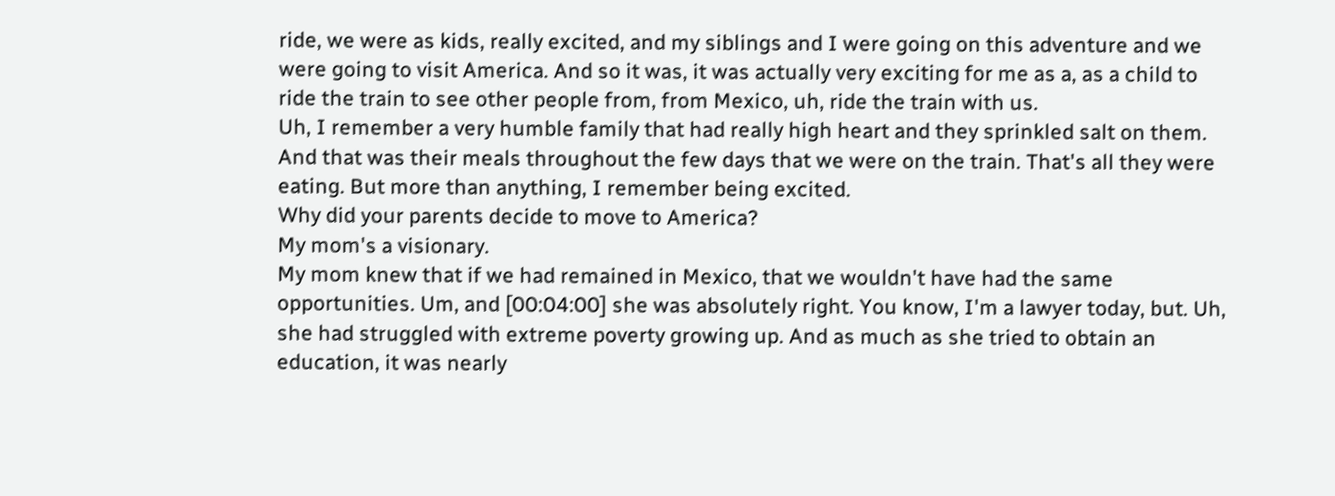ride, we were as kids, really excited, and my siblings and I were going on this adventure and we were going to visit America. And so it was, it was actually very exciting for me as a, as a child to ride the train to see other people from, from Mexico, uh, ride the train with us.
Uh, I remember a very humble family that had really high heart and they sprinkled salt on them. And that was their meals throughout the few days that we were on the train. That's all they were eating. But more than anything, I remember being excited.
Why did your parents decide to move to America?
My mom's a visionary.
My mom knew that if we had remained in Mexico, that we wouldn't have had the same opportunities. Um, and [00:04:00] she was absolutely right. You know, I'm a lawyer today, but. Uh, she had struggled with extreme poverty growing up. And as much as she tried to obtain an education, it was nearly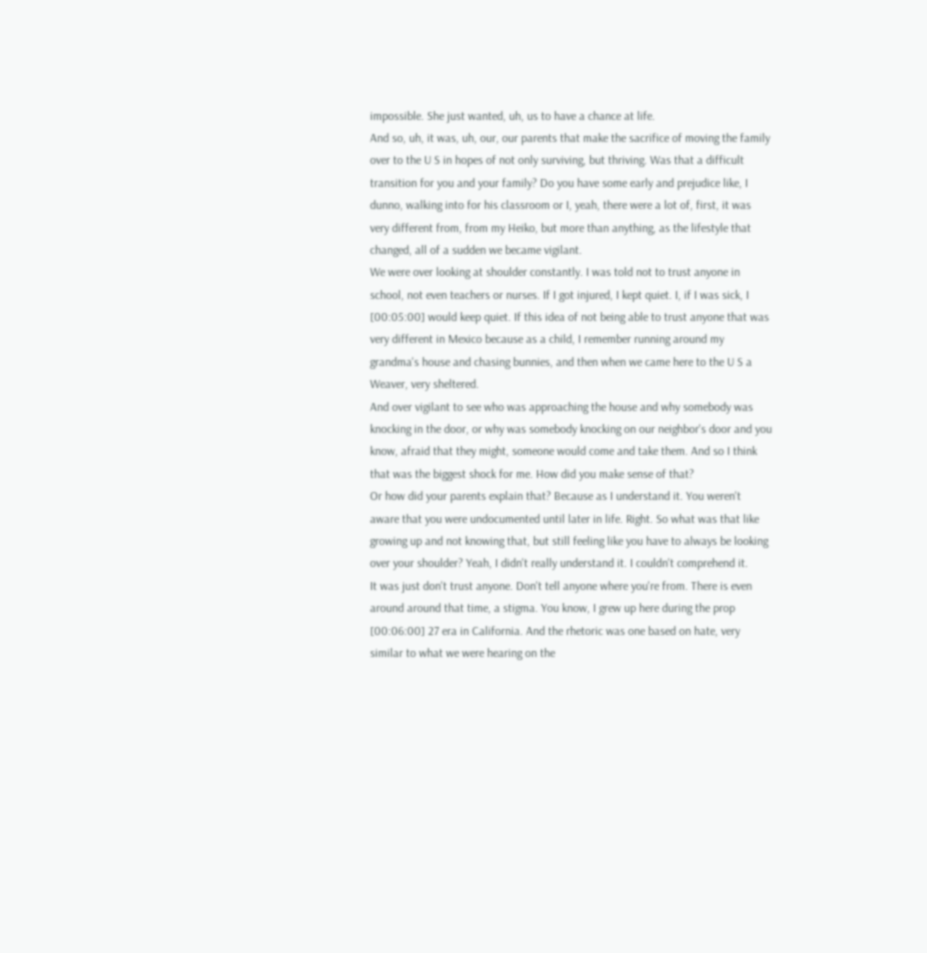impossible. She just wanted, uh, us to have a chance at life.
And so, uh, it was, uh, our, our parents that make the sacrifice of moving the family over to the U S in hopes of not only surviving, but thriving. Was that a difficult transition for you and your family? Do you have some early and prejudice like, I dunno, walking into for his classroom or I, yeah, there were a lot of, first, it was very different from, from my Heiko, but more than anything, as the lifestyle that changed, all of a sudden we became vigilant.
We were over looking at shoulder constantly. I was told not to trust anyone in school, not even teachers or nurses. If I got injured, I kept quiet. I, if I was sick, I [00:05:00] would keep quiet. If this idea of not being able to trust anyone that was very different in Mexico because as a child, I remember running around my grandma's house and chasing bunnies, and then when we came here to the U S a Weaver, very sheltered.
And over vigilant to see who was approaching the house and why somebody was knocking in the door, or why was somebody knocking on our neighbor's door and you know, afraid that they might, someone would come and take them. And so I think that was the biggest shock for me. How did you make sense of that?
Or how did your parents explain that? Because as I understand it. You weren't aware that you were undocumented until later in life. Right. So what was that like growing up and not knowing that, but still feeling like you have to always be looking over your shoulder? Yeah, I didn't really understand it. I couldn't comprehend it.
It was just don't trust anyone. Don't tell anyone where you're from. There is even around around that time, a stigma. You know, I grew up here during the prop [00:06:00] 27 era in California. And the rhetoric was one based on hate, very similar to what we were hearing on the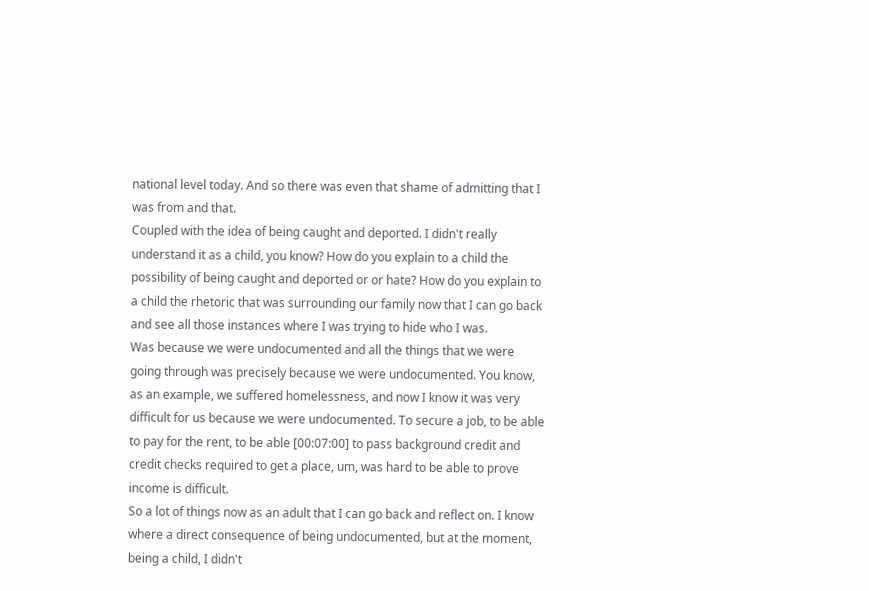national level today. And so there was even that shame of admitting that I was from and that.
Coupled with the idea of being caught and deported. I didn't really understand it as a child, you know? How do you explain to a child the possibility of being caught and deported or or hate? How do you explain to a child the rhetoric that was surrounding our family now that I can go back and see all those instances where I was trying to hide who I was.
Was because we were undocumented and all the things that we were going through was precisely because we were undocumented. You know, as an example, we suffered homelessness, and now I know it was very difficult for us because we were undocumented. To secure a job, to be able to pay for the rent, to be able [00:07:00] to pass background credit and credit checks required to get a place, um, was hard to be able to prove income is difficult.
So a lot of things now as an adult that I can go back and reflect on. I know where a direct consequence of being undocumented, but at the moment, being a child, I didn't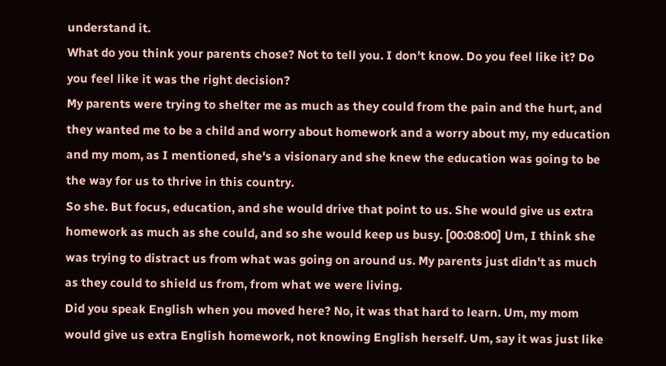understand it.
What do you think your parents chose? Not to tell you. I don't know. Do you feel like it? Do you feel like it was the right decision?
My parents were trying to shelter me as much as they could from the pain and the hurt, and they wanted me to be a child and worry about homework and a worry about my, my education and my mom, as I mentioned, she's a visionary and she knew the education was going to be the way for us to thrive in this country.
So she. But focus, education, and she would drive that point to us. She would give us extra homework as much as she could, and so she would keep us busy. [00:08:00] Um, I think she was trying to distract us from what was going on around us. My parents just didn't as much as they could to shield us from, from what we were living.
Did you speak English when you moved here? No, it was that hard to learn. Um, my mom would give us extra English homework, not knowing English herself. Um, say it was just like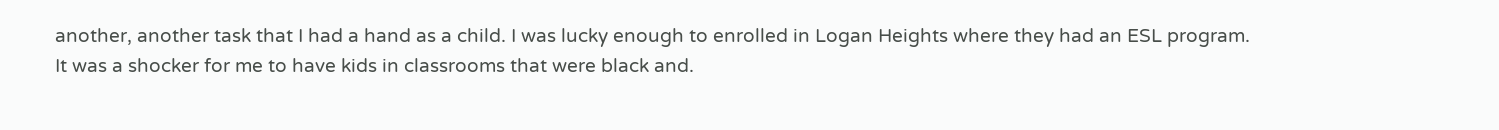another, another task that I had a hand as a child. I was lucky enough to enrolled in Logan Heights where they had an ESL program.
It was a shocker for me to have kids in classrooms that were black and.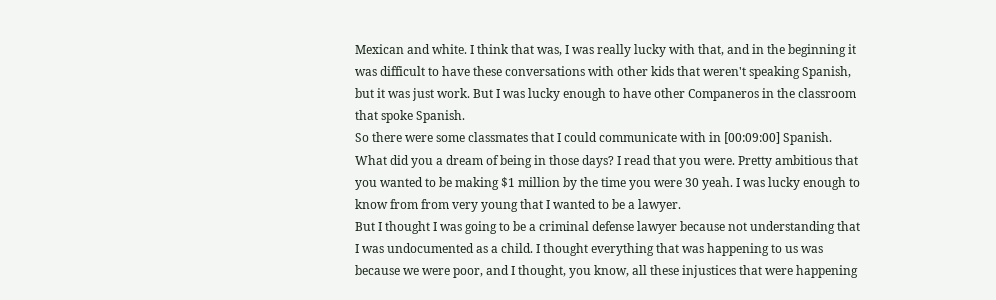Mexican and white. I think that was, I was really lucky with that, and in the beginning it was difficult to have these conversations with other kids that weren't speaking Spanish, but it was just work. But I was lucky enough to have other Companeros in the classroom that spoke Spanish.
So there were some classmates that I could communicate with in [00:09:00] Spanish. What did you a dream of being in those days? I read that you were. Pretty ambitious that you wanted to be making $1 million by the time you were 30 yeah. I was lucky enough to know from from very young that I wanted to be a lawyer.
But I thought I was going to be a criminal defense lawyer because not understanding that I was undocumented as a child. I thought everything that was happening to us was because we were poor, and I thought, you know, all these injustices that were happening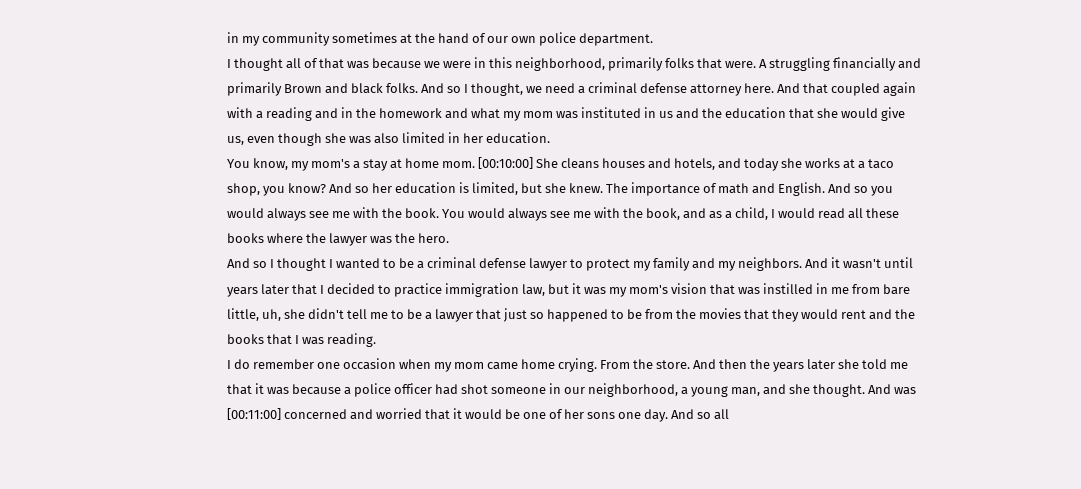in my community sometimes at the hand of our own police department.
I thought all of that was because we were in this neighborhood, primarily folks that were. A struggling financially and primarily Brown and black folks. And so I thought, we need a criminal defense attorney here. And that coupled again with a reading and in the homework and what my mom was instituted in us and the education that she would give us, even though she was also limited in her education.
You know, my mom's a stay at home mom. [00:10:00] She cleans houses and hotels, and today she works at a taco shop, you know? And so her education is limited, but she knew. The importance of math and English. And so you would always see me with the book. You would always see me with the book, and as a child, I would read all these books where the lawyer was the hero.
And so I thought I wanted to be a criminal defense lawyer to protect my family and my neighbors. And it wasn't until years later that I decided to practice immigration law, but it was my mom's vision that was instilled in me from bare little, uh, she didn't tell me to be a lawyer that just so happened to be from the movies that they would rent and the books that I was reading.
I do remember one occasion when my mom came home crying. From the store. And then the years later she told me that it was because a police officer had shot someone in our neighborhood, a young man, and she thought. And was [00:11:00] concerned and worried that it would be one of her sons one day. And so all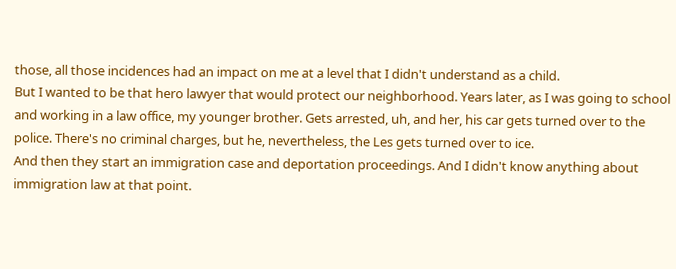those, all those incidences had an impact on me at a level that I didn't understand as a child.
But I wanted to be that hero lawyer that would protect our neighborhood. Years later, as I was going to school and working in a law office, my younger brother. Gets arrested, uh, and her, his car gets turned over to the police. There's no criminal charges, but he, nevertheless, the Les gets turned over to ice.
And then they start an immigration case and deportation proceedings. And I didn't know anything about immigration law at that point.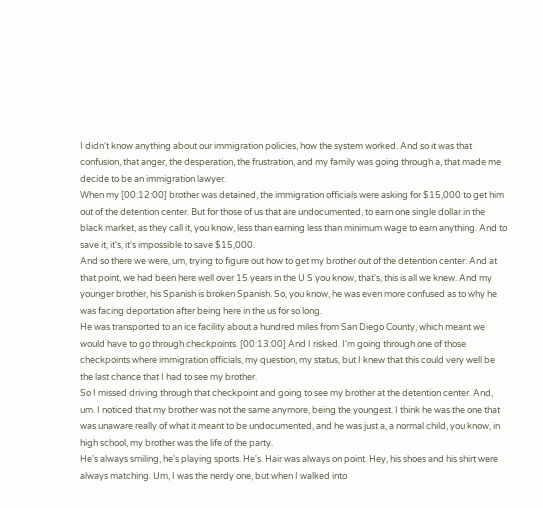I didn't know anything about our immigration policies, how the system worked. And so it was that confusion, that anger, the desperation, the frustration, and my family was going through a, that made me decide to be an immigration lawyer.
When my [00:12:00] brother was detained, the immigration officials were asking for $15,000 to get him out of the detention center. But for those of us that are undocumented, to earn one single dollar in the black market, as they call it, you know, less than earning less than minimum wage to earn anything. And to save it, it's, it's impossible to save $15,000.
And so there we were, um, trying to figure out how to get my brother out of the detention center. And at that point, we had been here well over 15 years in the U S you know, that's, this is all we knew. And my younger brother, his Spanish is broken Spanish. So, you know, he was even more confused as to why he was facing deportation after being here in the us for so long.
He was transported to an ice facility about a hundred miles from San Diego County, which meant we would have to go through checkpoints. [00:13:00] And I risked. I'm going through one of those checkpoints where immigration officials, my question, my status, but I knew that this could very well be the last chance that I had to see my brother.
So I missed driving through that checkpoint and going to see my brother at the detention center. And, um. I noticed that my brother was not the same anymore, being the youngest. I think he was the one that was unaware really of what it meant to be undocumented, and he was just a, a normal child, you know, in high school, my brother was the life of the party.
He's always smiling, he's playing sports. He's. Hair was always on point. Hey, his shoes and his shirt were always matching. Um, I was the nerdy one, but when I walked into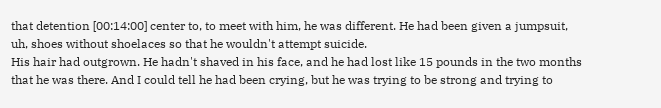that detention [00:14:00] center to, to meet with him, he was different. He had been given a jumpsuit, uh, shoes without shoelaces so that he wouldn't attempt suicide.
His hair had outgrown. He hadn't shaved in his face, and he had lost like 15 pounds in the two months that he was there. And I could tell he had been crying, but he was trying to be strong and trying to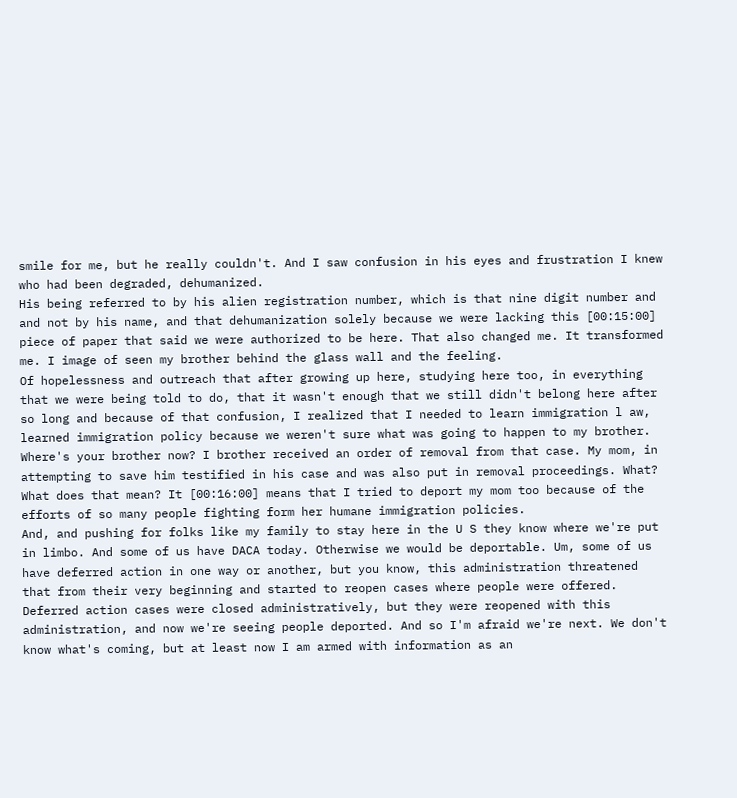smile for me, but he really couldn't. And I saw confusion in his eyes and frustration I knew who had been degraded, dehumanized.
His being referred to by his alien registration number, which is that nine digit number and and not by his name, and that dehumanization solely because we were lacking this [00:15:00] piece of paper that said we were authorized to be here. That also changed me. It transformed me. I image of seen my brother behind the glass wall and the feeling.
Of hopelessness and outreach that after growing up here, studying here too, in everything that we were being told to do, that it wasn't enough that we still didn't belong here after so long and because of that confusion, I realized that I needed to learn immigration l aw, learned immigration policy because we weren't sure what was going to happen to my brother.
Where's your brother now? I brother received an order of removal from that case. My mom, in attempting to save him testified in his case and was also put in removal proceedings. What? What does that mean? It [00:16:00] means that I tried to deport my mom too because of the efforts of so many people fighting form her humane immigration policies.
And, and pushing for folks like my family to stay here in the U S they know where we're put in limbo. And some of us have DACA today. Otherwise we would be deportable. Um, some of us have deferred action in one way or another, but you know, this administration threatened that from their very beginning and started to reopen cases where people were offered.
Deferred action cases were closed administratively, but they were reopened with this administration, and now we're seeing people deported. And so I'm afraid we're next. We don't know what's coming, but at least now I am armed with information as an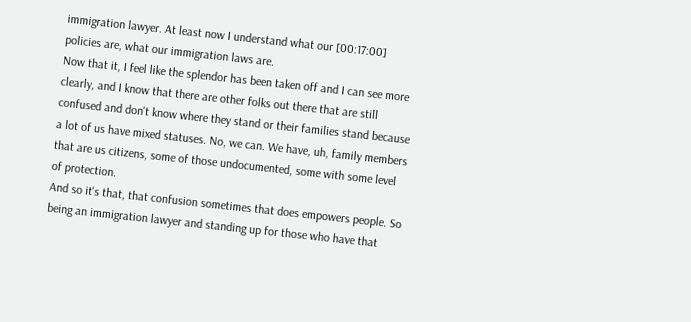immigration lawyer. At least now I understand what our [00:17:00] policies are, what our immigration laws are.
Now that it, I feel like the splendor has been taken off and I can see more clearly, and I know that there are other folks out there that are still confused and don't know where they stand or their families stand because a lot of us have mixed statuses. No, we can. We have, uh, family members that are us citizens, some of those undocumented, some with some level of protection.
And so it's that, that confusion sometimes that does empowers people. So being an immigration lawyer and standing up for those who have that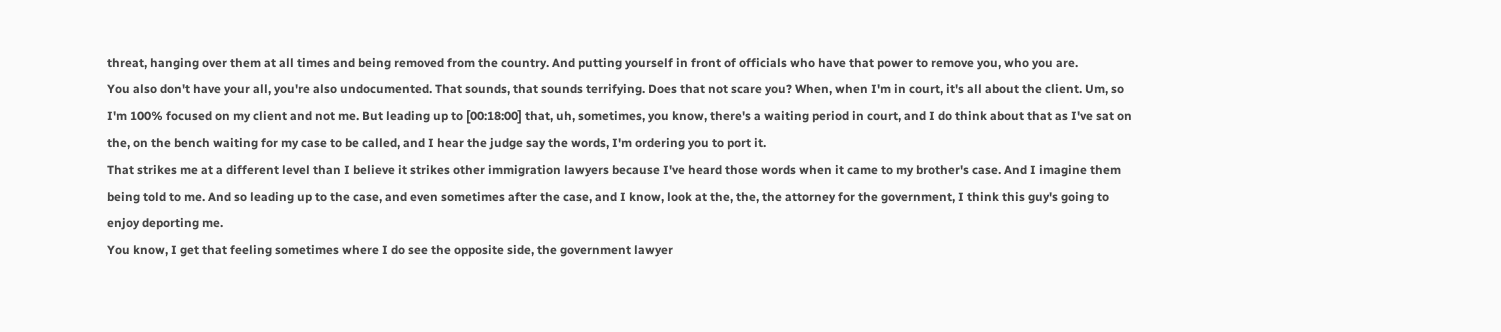threat, hanging over them at all times and being removed from the country. And putting yourself in front of officials who have that power to remove you, who you are.
You also don't have your all, you're also undocumented. That sounds, that sounds terrifying. Does that not scare you? When, when I'm in court, it's all about the client. Um, so I'm 100% focused on my client and not me. But leading up to [00:18:00] that, uh, sometimes, you know, there's a waiting period in court, and I do think about that as I've sat on the, on the bench waiting for my case to be called, and I hear the judge say the words, I'm ordering you to port it.
That strikes me at a different level than I believe it strikes other immigration lawyers because I've heard those words when it came to my brother's case. And I imagine them being told to me. And so leading up to the case, and even sometimes after the case, and I know, look at the, the, the attorney for the government, I think this guy's going to enjoy deporting me.
You know, I get that feeling sometimes where I do see the opposite side, the government lawyer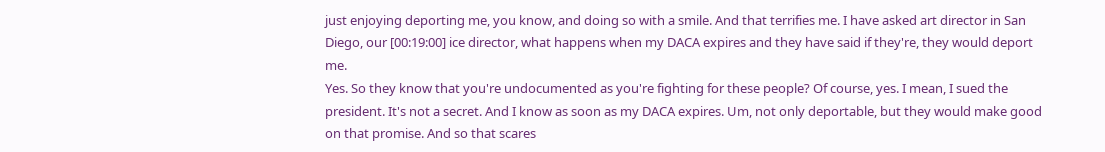just enjoying deporting me, you know, and doing so with a smile. And that terrifies me. I have asked art director in San Diego, our [00:19:00] ice director, what happens when my DACA expires and they have said if they're, they would deport me.
Yes. So they know that you're undocumented as you're fighting for these people? Of course, yes. I mean, I sued the president. It's not a secret. And I know as soon as my DACA expires. Um, not only deportable, but they would make good on that promise. And so that scares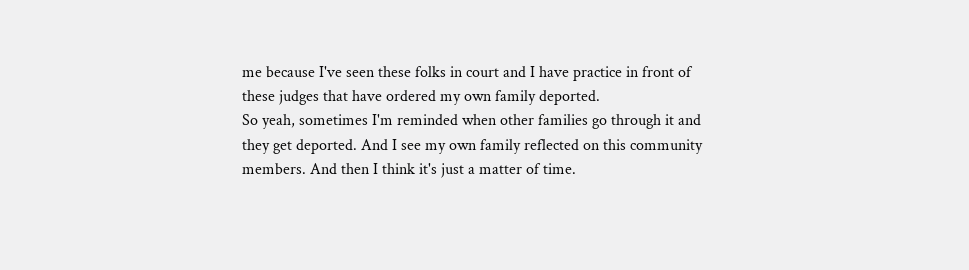me because I've seen these folks in court and I have practice in front of these judges that have ordered my own family deported.
So yeah, sometimes I'm reminded when other families go through it and they get deported. And I see my own family reflected on this community members. And then I think it's just a matter of time.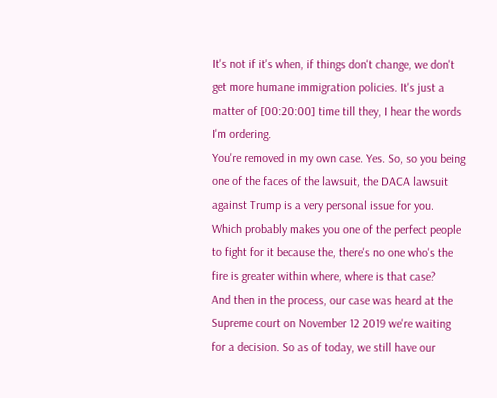It's not if it's when, if things don't change, we don't get more humane immigration policies. It's just a matter of [00:20:00] time till they, I hear the words I'm ordering.
You're removed in my own case. Yes. So, so you being one of the faces of the lawsuit, the DACA lawsuit against Trump is a very personal issue for you. Which probably makes you one of the perfect people to fight for it because the, there's no one who's the fire is greater within where, where is that case?
And then in the process, our case was heard at the Supreme court on November 12 2019 we're waiting for a decision. So as of today, we still have our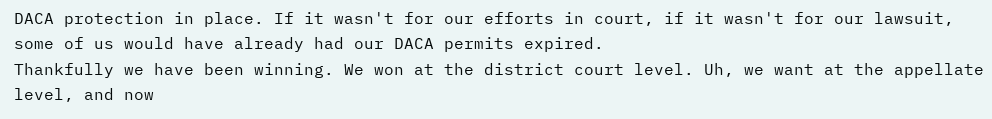DACA protection in place. If it wasn't for our efforts in court, if it wasn't for our lawsuit, some of us would have already had our DACA permits expired.
Thankfully we have been winning. We won at the district court level. Uh, we want at the appellate level, and now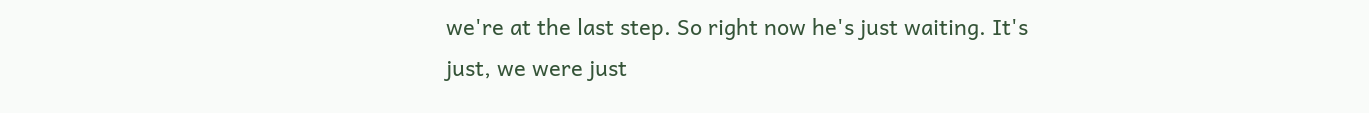we're at the last step. So right now he's just waiting. It's just, we were just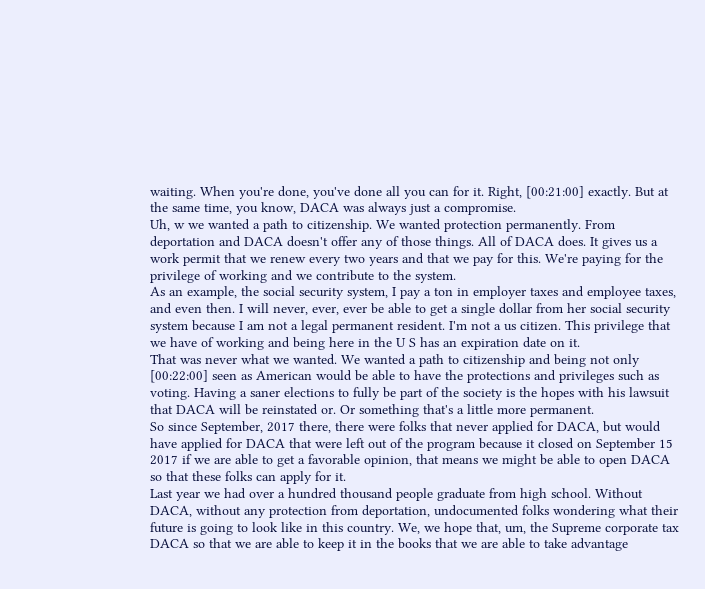waiting. When you're done, you've done all you can for it. Right, [00:21:00] exactly. But at the same time, you know, DACA was always just a compromise.
Uh, w we wanted a path to citizenship. We wanted protection permanently. From deportation and DACA doesn't offer any of those things. All of DACA does. It gives us a work permit that we renew every two years and that we pay for this. We're paying for the privilege of working and we contribute to the system.
As an example, the social security system, I pay a ton in employer taxes and employee taxes, and even then. I will never, ever, ever be able to get a single dollar from her social security system because I am not a legal permanent resident. I'm not a us citizen. This privilege that we have of working and being here in the U S has an expiration date on it.
That was never what we wanted. We wanted a path to citizenship and being not only [00:22:00] seen as American would be able to have the protections and privileges such as voting. Having a saner elections to fully be part of the society is the hopes with his lawsuit that DACA will be reinstated or. Or something that's a little more permanent.
So since September, 2017 there, there were folks that never applied for DACA, but would have applied for DACA that were left out of the program because it closed on September 15 2017 if we are able to get a favorable opinion, that means we might be able to open DACA so that these folks can apply for it.
Last year we had over a hundred thousand people graduate from high school. Without DACA, without any protection from deportation, undocumented folks wondering what their future is going to look like in this country. We, we hope that, um, the Supreme corporate tax DACA so that we are able to keep it in the books that we are able to take advantage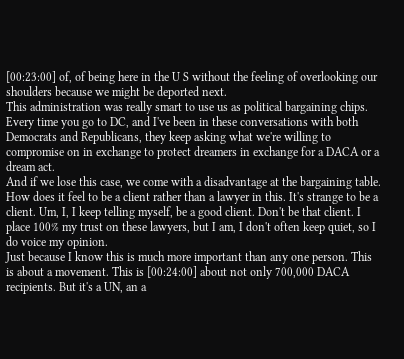[00:23:00] of, of being here in the U S without the feeling of overlooking our shoulders because we might be deported next.
This administration was really smart to use us as political bargaining chips. Every time you go to DC, and I've been in these conversations with both Democrats and Republicans, they keep asking what we're willing to compromise on in exchange to protect dreamers in exchange for a DACA or a dream act.
And if we lose this case, we come with a disadvantage at the bargaining table. How does it feel to be a client rather than a lawyer in this. It's strange to be a client. Um, I, I keep telling myself, be a good client. Don't be that client. I place 100% my trust on these lawyers, but I am, I don't often keep quiet, so I do voice my opinion.
Just because I know this is much more important than any one person. This is about a movement. This is [00:24:00] about not only 700,000 DACA recipients. But it's a UN, an a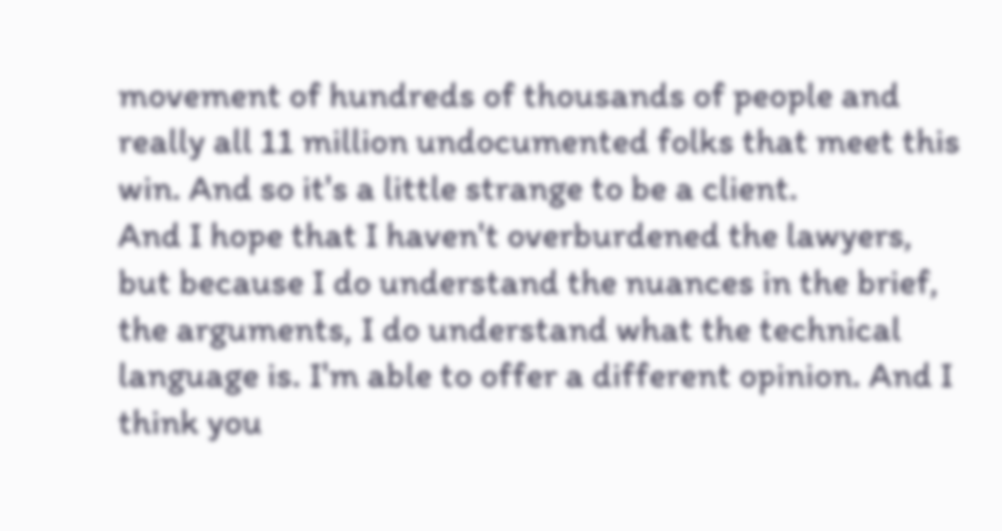movement of hundreds of thousands of people and really all 11 million undocumented folks that meet this win. And so it's a little strange to be a client.
And I hope that I haven't overburdened the lawyers, but because I do understand the nuances in the brief, the arguments, I do understand what the technical language is. I'm able to offer a different opinion. And I think you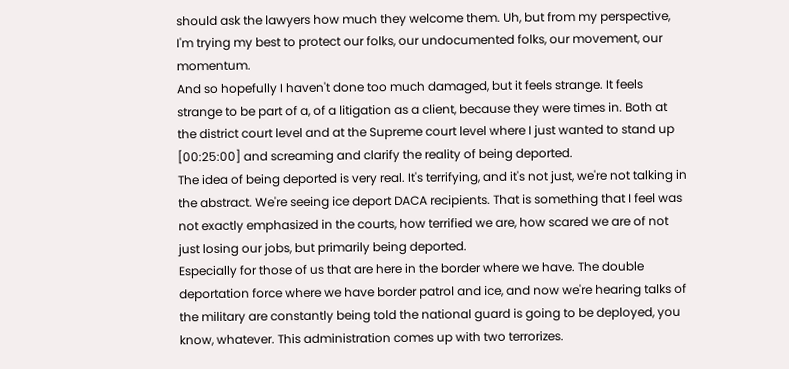should ask the lawyers how much they welcome them. Uh, but from my perspective, I'm trying my best to protect our folks, our undocumented folks, our movement, our momentum.
And so hopefully I haven't done too much damaged, but it feels strange. It feels strange to be part of a, of a litigation as a client, because they were times in. Both at the district court level and at the Supreme court level where I just wanted to stand up [00:25:00] and screaming and clarify the reality of being deported.
The idea of being deported is very real. It's terrifying, and it's not just, we're not talking in the abstract. We're seeing ice deport DACA recipients. That is something that I feel was not exactly emphasized in the courts, how terrified we are, how scared we are of not just losing our jobs, but primarily being deported.
Especially for those of us that are here in the border where we have. The double deportation force where we have border patrol and ice, and now we're hearing talks of the military are constantly being told the national guard is going to be deployed, you know, whatever. This administration comes up with two terrorizes.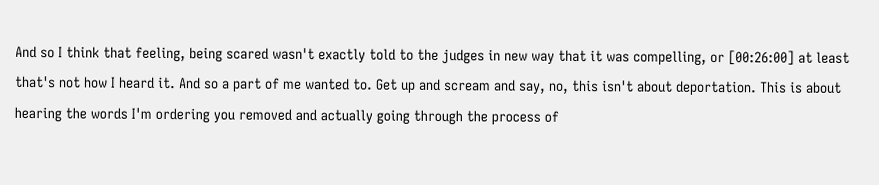And so I think that feeling, being scared wasn't exactly told to the judges in new way that it was compelling, or [00:26:00] at least that's not how I heard it. And so a part of me wanted to. Get up and scream and say, no, this isn't about deportation. This is about hearing the words I'm ordering you removed and actually going through the process of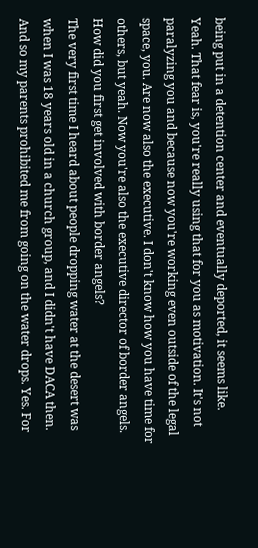being put in a detention center and eventually deported, it seems like.
Yeah. That fear is, you're really using that for you as motivation. It's not paralyzing you and because now you're working even outside of the legal space, you. Are now also the executive. I don't know how you have time for others, but yeah. Now you're also the executive director of border angels. How did you first get involved with border angels?
The very first time I heard about people dropping water at the desert was when I was 18 years old in a church group, and I didn't have DACA then. And so my parents prohibited me from going on the water drops. Yes. For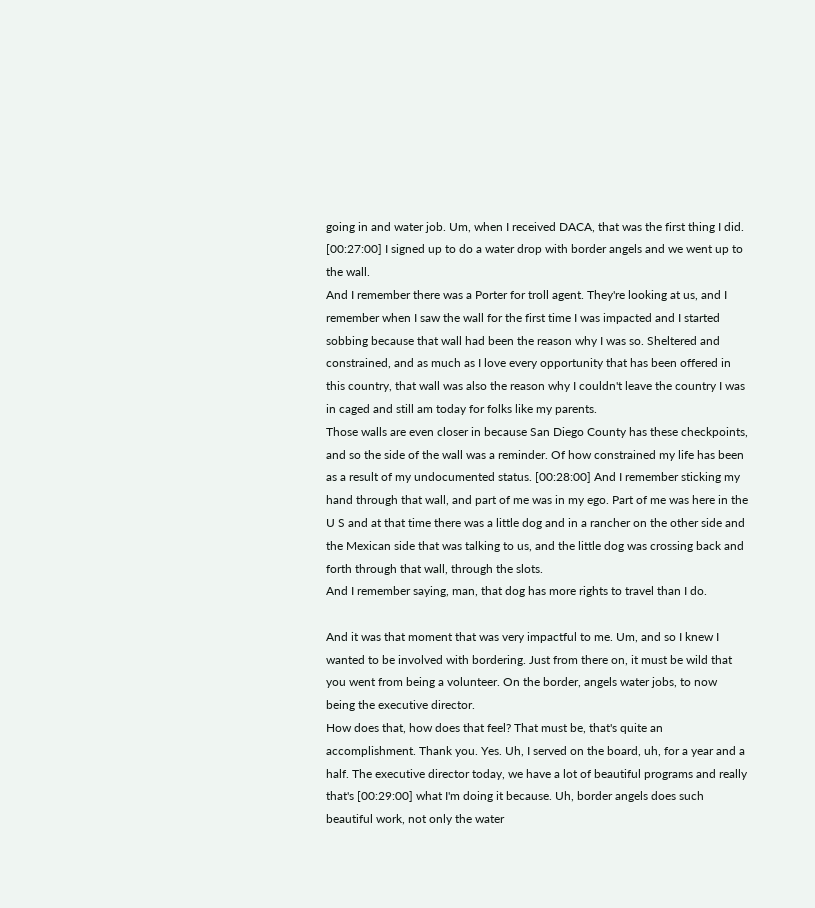going in and water job. Um, when I received DACA, that was the first thing I did. [00:27:00] I signed up to do a water drop with border angels and we went up to the wall.
And I remember there was a Porter for troll agent. They're looking at us, and I remember when I saw the wall for the first time I was impacted and I started sobbing because that wall had been the reason why I was so. Sheltered and constrained, and as much as I love every opportunity that has been offered in this country, that wall was also the reason why I couldn't leave the country I was in caged and still am today for folks like my parents.
Those walls are even closer in because San Diego County has these checkpoints, and so the side of the wall was a reminder. Of how constrained my life has been as a result of my undocumented status. [00:28:00] And I remember sticking my hand through that wall, and part of me was in my ego. Part of me was here in the U S and at that time there was a little dog and in a rancher on the other side and the Mexican side that was talking to us, and the little dog was crossing back and forth through that wall, through the slots.
And I remember saying, man, that dog has more rights to travel than I do.

And it was that moment that was very impactful to me. Um, and so I knew I wanted to be involved with bordering. Just from there on, it must be wild that you went from being a volunteer. On the border, angels water jobs, to now being the executive director.
How does that, how does that feel? That must be, that's quite an accomplishment. Thank you. Yes. Uh, I served on the board, uh, for a year and a half. The executive director today, we have a lot of beautiful programs and really that's [00:29:00] what I'm doing it because. Uh, border angels does such beautiful work, not only the water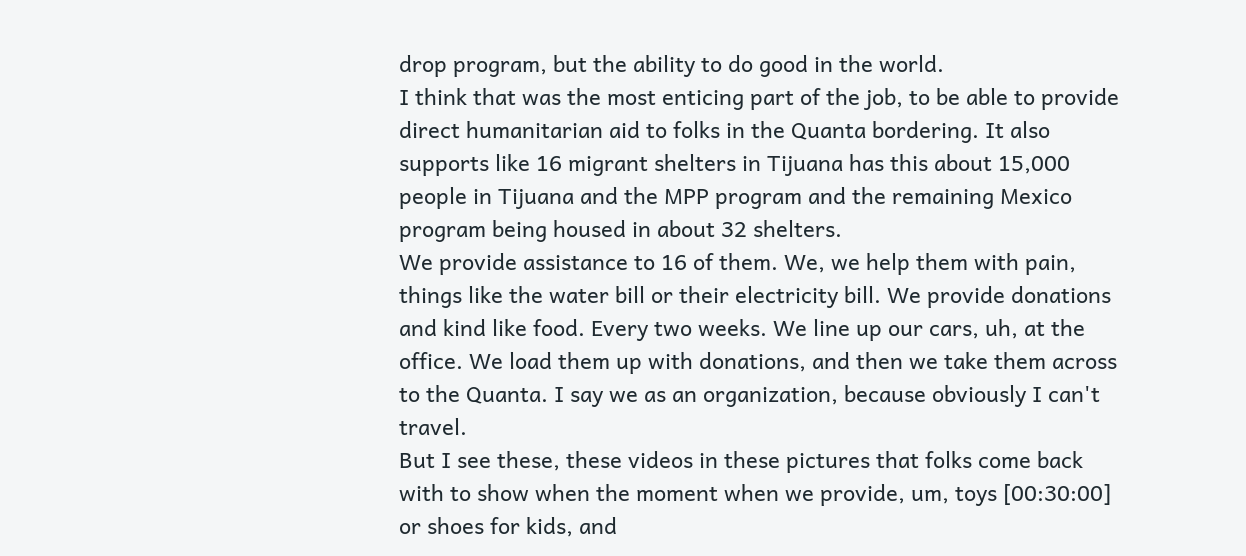drop program, but the ability to do good in the world.
I think that was the most enticing part of the job, to be able to provide direct humanitarian aid to folks in the Quanta bordering. It also supports like 16 migrant shelters in Tijuana has this about 15,000 people in Tijuana and the MPP program and the remaining Mexico program being housed in about 32 shelters.
We provide assistance to 16 of them. We, we help them with pain, things like the water bill or their electricity bill. We provide donations and kind like food. Every two weeks. We line up our cars, uh, at the office. We load them up with donations, and then we take them across to the Quanta. I say we as an organization, because obviously I can't travel.
But I see these, these videos in these pictures that folks come back with to show when the moment when we provide, um, toys [00:30:00] or shoes for kids, and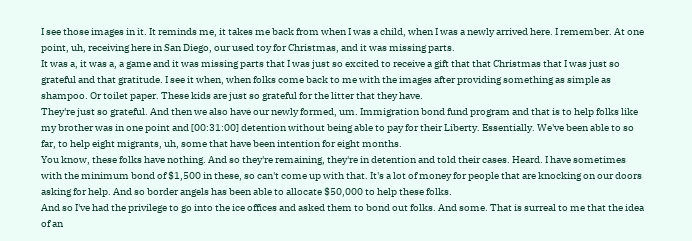I see those images in it. It reminds me, it takes me back from when I was a child, when I was a newly arrived here. I remember. At one point, uh, receiving here in San Diego, our used toy for Christmas, and it was missing parts.
It was a, it was a, a game and it was missing parts that I was just so excited to receive a gift that that Christmas that I was just so grateful and that gratitude. I see it when, when folks come back to me with the images after providing something as simple as shampoo. Or toilet paper. These kids are just so grateful for the litter that they have.
They're just so grateful. And then we also have our newly formed, um. Immigration bond fund program and that is to help folks like my brother was in one point and [00:31:00] detention without being able to pay for their Liberty. Essentially. We've been able to so far, to help eight migrants, uh, some that have been intention for eight months.
You know, these folks have nothing. And so they're remaining, they're in detention and told their cases. Heard. I have sometimes with the minimum bond of $1,500 in these, so can't come up with that. It's a lot of money for people that are knocking on our doors asking for help. And so border angels has been able to allocate $50,000 to help these folks.
And so I've had the privilege to go into the ice offices and asked them to bond out folks. And some. That is surreal to me that the idea of an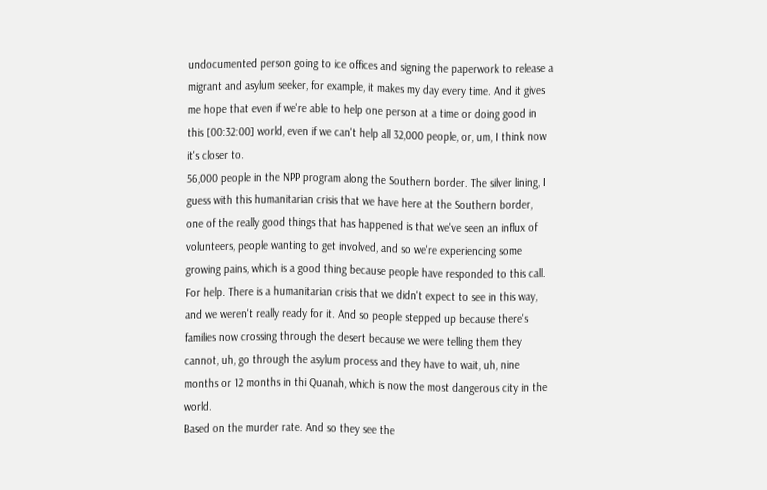undocumented person going to ice offices and signing the paperwork to release a migrant and asylum seeker, for example, it makes my day every time. And it gives me hope that even if we're able to help one person at a time or doing good in this [00:32:00] world, even if we can't help all 32,000 people, or, um, I think now it's closer to.
56,000 people in the NPP program along the Southern border. The silver lining, I guess with this humanitarian crisis that we have here at the Southern border, one of the really good things that has happened is that we've seen an influx of volunteers, people wanting to get involved, and so we're experiencing some growing pains, which is a good thing because people have responded to this call.
For help. There is a humanitarian crisis that we didn't expect to see in this way, and we weren't really ready for it. And so people stepped up because there's families now crossing through the desert because we were telling them they cannot, uh, go through the asylum process and they have to wait, uh, nine months or 12 months in thi Quanah, which is now the most dangerous city in the world.
Based on the murder rate. And so they see the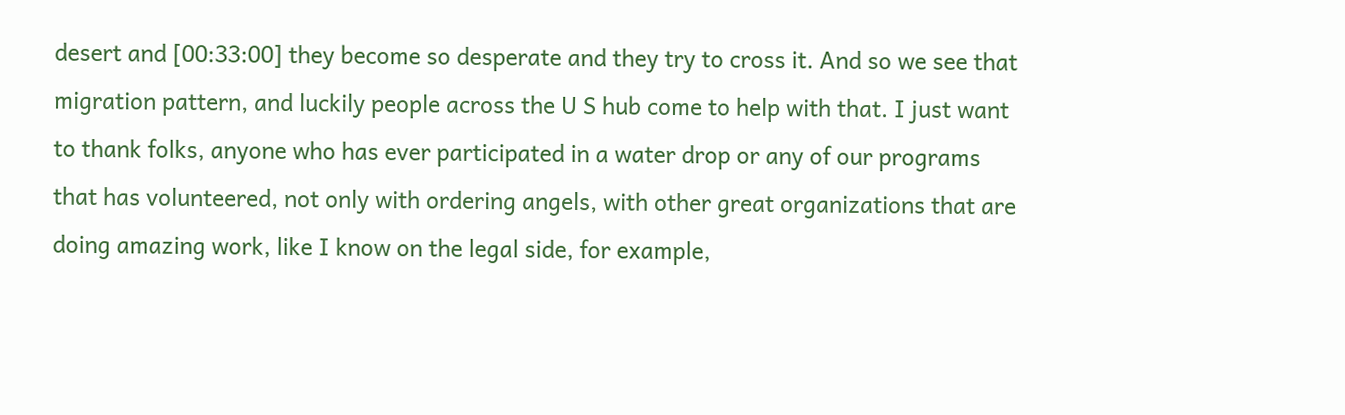desert and [00:33:00] they become so desperate and they try to cross it. And so we see that migration pattern, and luckily people across the U S hub come to help with that. I just want to thank folks, anyone who has ever participated in a water drop or any of our programs that has volunteered, not only with ordering angels, with other great organizations that are doing amazing work, like I know on the legal side, for example,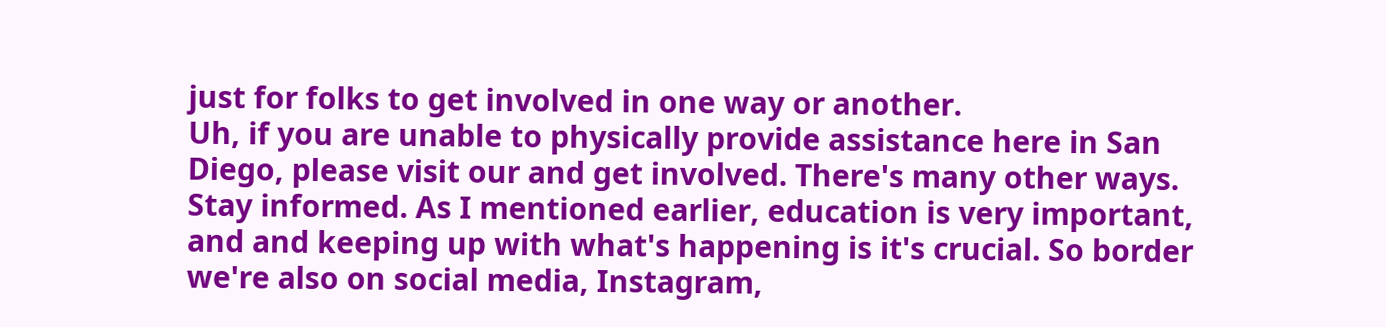just for folks to get involved in one way or another.
Uh, if you are unable to physically provide assistance here in San Diego, please visit our and get involved. There's many other ways. Stay informed. As I mentioned earlier, education is very important, and and keeping up with what's happening is it's crucial. So border we're also on social media, Instagram,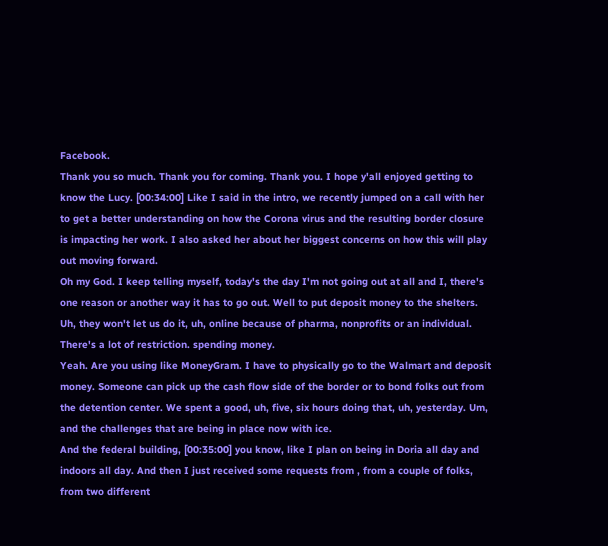Facebook.
Thank you so much. Thank you for coming. Thank you. I hope y'all enjoyed getting to know the Lucy. [00:34:00] Like I said in the intro, we recently jumped on a call with her to get a better understanding on how the Corona virus and the resulting border closure is impacting her work. I also asked her about her biggest concerns on how this will play out moving forward.
Oh my God. I keep telling myself, today's the day I'm not going out at all and I, there's one reason or another way it has to go out. Well to put deposit money to the shelters. Uh, they won't let us do it, uh, online because of pharma, nonprofits or an individual. There's a lot of restriction. spending money.
Yeah. Are you using like MoneyGram. I have to physically go to the Walmart and deposit money. Someone can pick up the cash flow side of the border or to bond folks out from the detention center. We spent a good, uh, five, six hours doing that, uh, yesterday. Um, and the challenges that are being in place now with ice.
And the federal building, [00:35:00] you know, like I plan on being in Doria all day and indoors all day. And then I just received some requests from , from a couple of folks, from two different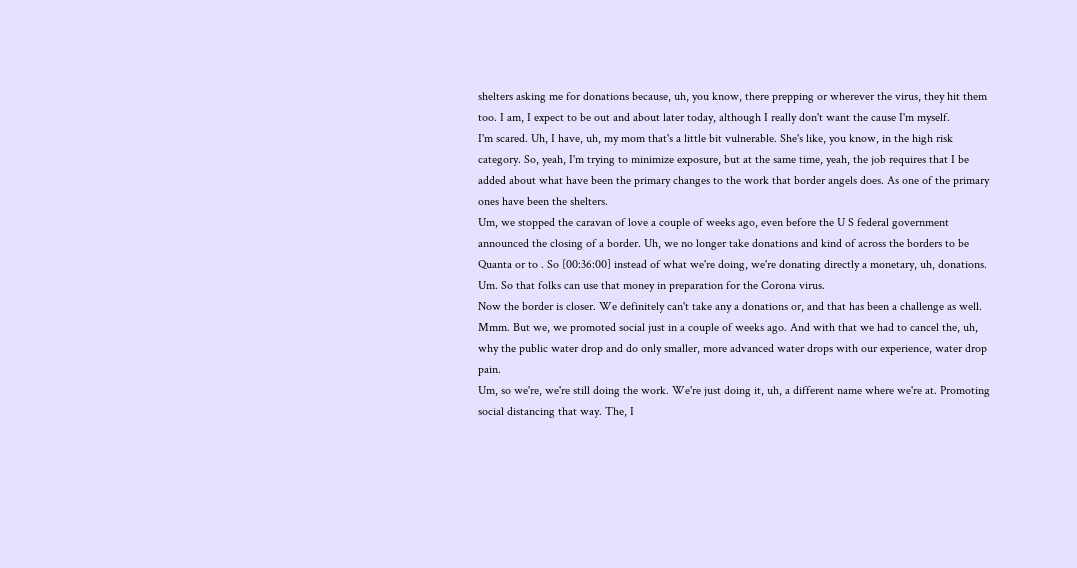shelters asking me for donations because, uh, you know, there prepping or wherever the virus, they hit them too. I am, I expect to be out and about later today, although I really don't want the cause I'm myself.
I'm scared. Uh, I have, uh, my mom that's a little bit vulnerable. She's like, you know, in the high risk category. So, yeah, I'm trying to minimize exposure, but at the same time, yeah, the job requires that I be added about what have been the primary changes to the work that border angels does. As one of the primary ones have been the shelters.
Um, we stopped the caravan of love a couple of weeks ago, even before the U S federal government announced the closing of a border. Uh, we no longer take donations and kind of across the borders to be Quanta or to . So [00:36:00] instead of what we're doing, we're donating directly a monetary, uh, donations. Um. So that folks can use that money in preparation for the Corona virus.
Now the border is closer. We definitely can't take any a donations or, and that has been a challenge as well. Mmm. But we, we promoted social just in a couple of weeks ago. And with that we had to cancel the, uh, why the public water drop and do only smaller, more advanced water drops with our experience, water drop pain.
Um, so we're, we're still doing the work. We're just doing it, uh, a different name where we're at. Promoting social distancing that way. The, I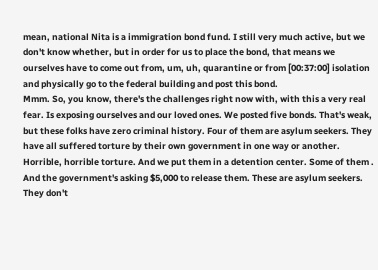mean, national Nita is a immigration bond fund. I still very much active, but we don't know whether, but in order for us to place the bond, that means we ourselves have to come out from, um, uh, quarantine or from [00:37:00] isolation and physically go to the federal building and post this bond.
Mmm. So, you know, there's the challenges right now with, with this a very real fear. Is exposing ourselves and our loved ones. We posted five bonds. That's weak, but these folks have zero criminal history. Four of them are asylum seekers. They have all suffered torture by their own government in one way or another.
Horrible, horrible torture. And we put them in a detention center. Some of them . And the government's asking $5,000 to release them. These are asylum seekers. They don't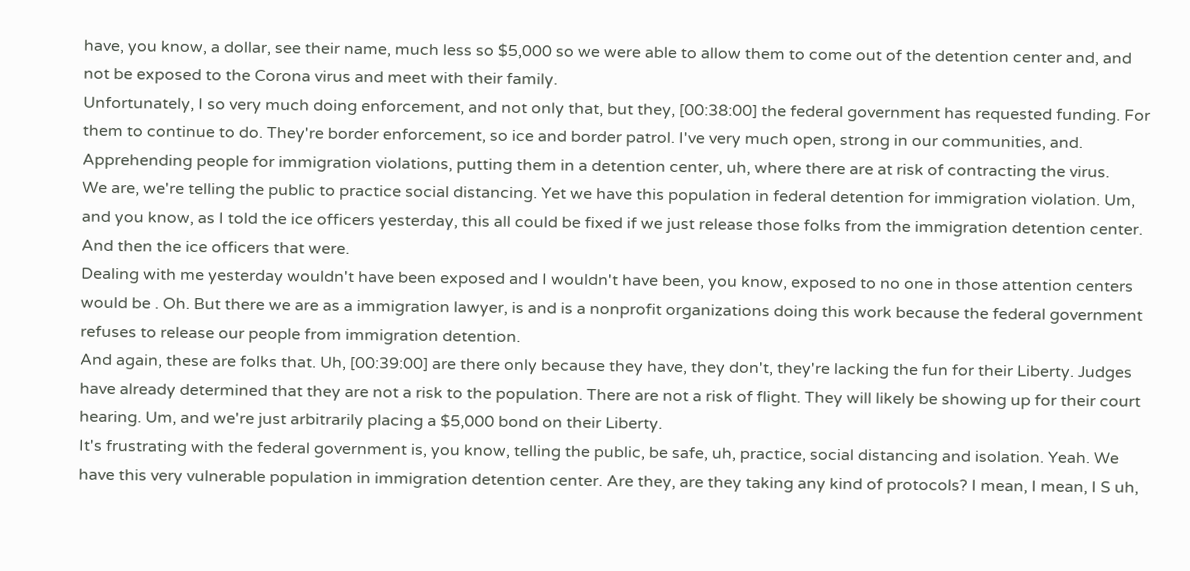have, you know, a dollar, see their name, much less so $5,000 so we were able to allow them to come out of the detention center and, and not be exposed to the Corona virus and meet with their family.
Unfortunately, I so very much doing enforcement, and not only that, but they, [00:38:00] the federal government has requested funding. For them to continue to do. They're border enforcement, so ice and border patrol. I've very much open, strong in our communities, and. Apprehending people for immigration violations, putting them in a detention center, uh, where there are at risk of contracting the virus.
We are, we're telling the public to practice social distancing. Yet we have this population in federal detention for immigration violation. Um, and you know, as I told the ice officers yesterday, this all could be fixed if we just release those folks from the immigration detention center. And then the ice officers that were.
Dealing with me yesterday wouldn't have been exposed and I wouldn't have been, you know, exposed to no one in those attention centers would be . Oh. But there we are as a immigration lawyer, is and is a nonprofit organizations doing this work because the federal government refuses to release our people from immigration detention.
And again, these are folks that. Uh, [00:39:00] are there only because they have, they don't, they're lacking the fun for their Liberty. Judges have already determined that they are not a risk to the population. There are not a risk of flight. They will likely be showing up for their court hearing. Um, and we're just arbitrarily placing a $5,000 bond on their Liberty.
It's frustrating with the federal government is, you know, telling the public, be safe, uh, practice, social distancing and isolation. Yeah. We have this very vulnerable population in immigration detention center. Are they, are they taking any kind of protocols? I mean, I mean, I S uh,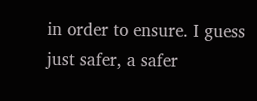in order to ensure. I guess just safer, a safer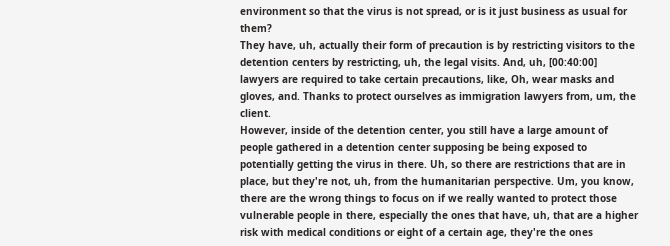environment so that the virus is not spread, or is it just business as usual for them?
They have, uh, actually their form of precaution is by restricting visitors to the detention centers by restricting, uh, the legal visits. And, uh, [00:40:00] lawyers are required to take certain precautions, like, Oh, wear masks and gloves, and. Thanks to protect ourselves as immigration lawyers from, um, the client.
However, inside of the detention center, you still have a large amount of people gathered in a detention center supposing be being exposed to potentially getting the virus in there. Uh, so there are restrictions that are in place, but they're not, uh, from the humanitarian perspective. Um, you know, there are the wrong things to focus on if we really wanted to protect those vulnerable people in there, especially the ones that have, uh, that are a higher risk with medical conditions or eight of a certain age, they're the ones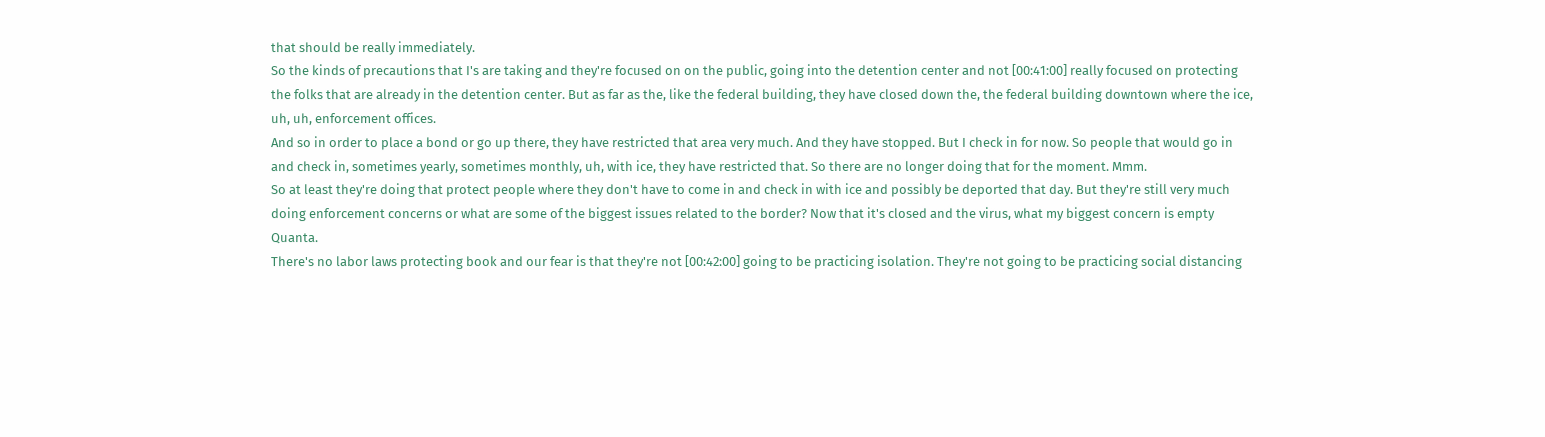that should be really immediately.
So the kinds of precautions that I's are taking and they're focused on on the public, going into the detention center and not [00:41:00] really focused on protecting the folks that are already in the detention center. But as far as the, like the federal building, they have closed down the, the federal building downtown where the ice, uh, uh, enforcement offices.
And so in order to place a bond or go up there, they have restricted that area very much. And they have stopped. But I check in for now. So people that would go in and check in, sometimes yearly, sometimes monthly, uh, with ice, they have restricted that. So there are no longer doing that for the moment. Mmm.
So at least they're doing that protect people where they don't have to come in and check in with ice and possibly be deported that day. But they're still very much doing enforcement concerns or what are some of the biggest issues related to the border? Now that it's closed and the virus, what my biggest concern is empty Quanta.
There's no labor laws protecting book and our fear is that they're not [00:42:00] going to be practicing isolation. They're not going to be practicing social distancing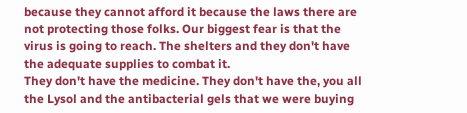because they cannot afford it because the laws there are not protecting those folks. Our biggest fear is that the virus is going to reach. The shelters and they don't have the adequate supplies to combat it.
They don't have the medicine. They don't have the, you all the Lysol and the antibacterial gels that we were buying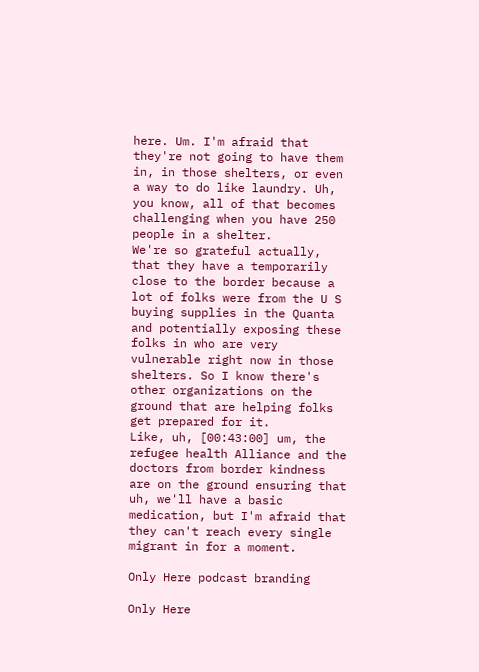here. Um. I'm afraid that they're not going to have them in, in those shelters, or even a way to do like laundry. Uh, you know, all of that becomes challenging when you have 250 people in a shelter.
We're so grateful actually, that they have a temporarily close to the border because a lot of folks were from the U S buying supplies in the Quanta and potentially exposing these folks in who are very vulnerable right now in those shelters. So I know there's other organizations on the ground that are helping folks get prepared for it.
Like, uh, [00:43:00] um, the refugee health Alliance and the doctors from border kindness are on the ground ensuring that uh, we'll have a basic medication, but I'm afraid that they can't reach every single migrant in for a moment.

Only Here podcast branding

Only Here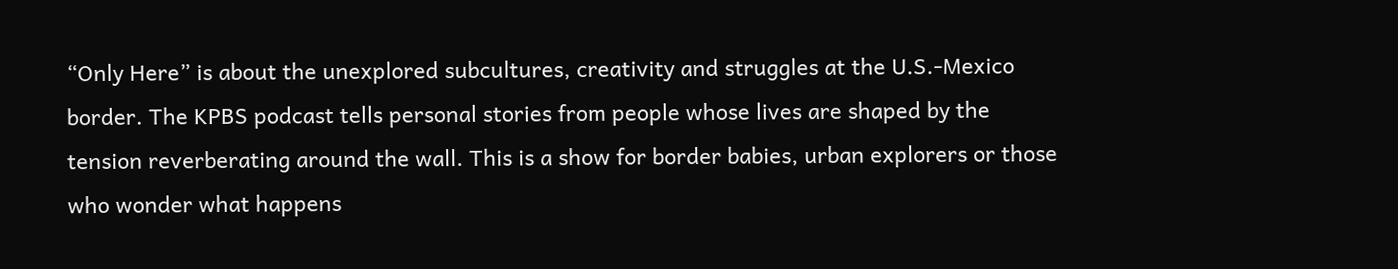“Only Here” is about the unexplored subcultures, creativity and struggles at the U.S.-Mexico border. The KPBS podcast tells personal stories from people whose lives are shaped by the tension reverberating around the wall. This is a show for border babies, urban explorers or those who wonder what happens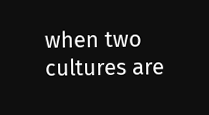when two cultures are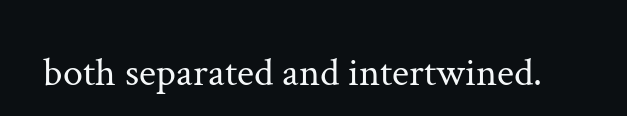both separated and intertwined.